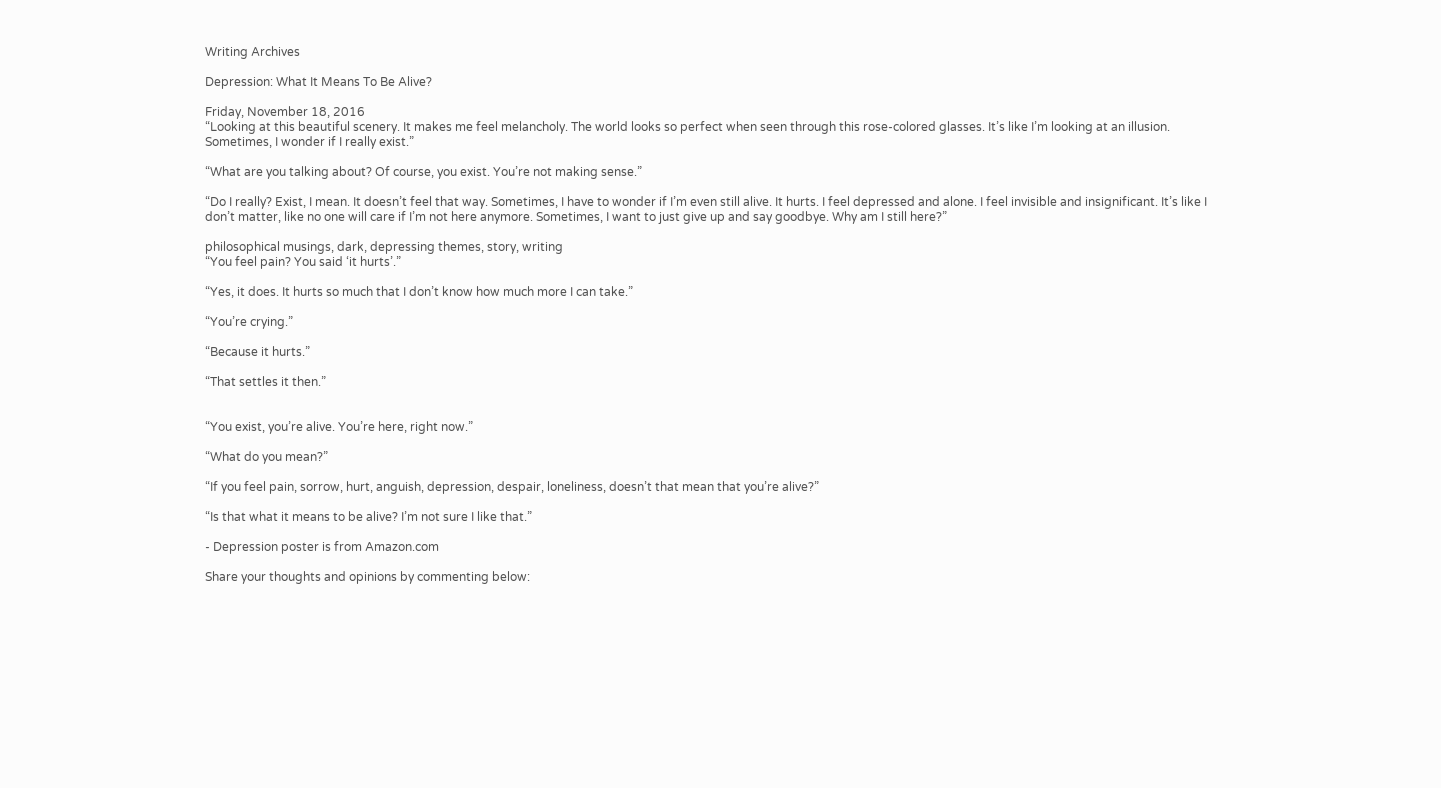Writing Archives

Depression: What It Means To Be Alive?

Friday, November 18, 2016
“Looking at this beautiful scenery. It makes me feel melancholy. The world looks so perfect when seen through this rose-colored glasses. It’s like I’m looking at an illusion. Sometimes, I wonder if I really exist.”

“What are you talking about? Of course, you exist. You’re not making sense.”

“Do I really? Exist, I mean. It doesn’t feel that way. Sometimes, I have to wonder if I’m even still alive. It hurts. I feel depressed and alone. I feel invisible and insignificant. It’s like I don’t matter, like no one will care if I’m not here anymore. Sometimes, I want to just give up and say goodbye. Why am I still here?”

philosophical musings, dark, depressing themes, story, writing
“You feel pain? You said ‘it hurts’.”

“Yes, it does. It hurts so much that I don’t know how much more I can take.”

“You’re crying.”

“Because it hurts.”

“That settles it then.”


“You exist, you’re alive. You’re here, right now.”

“What do you mean?”

“If you feel pain, sorrow, hurt, anguish, depression, despair, loneliness, doesn’t that mean that you’re alive?”

“Is that what it means to be alive? I’m not sure I like that.”

- Depression poster is from Amazon.com

Share your thoughts and opinions by commenting below: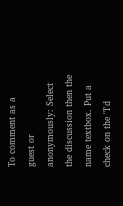To comment as a guest or anonymously: Select the discussion then the name textbox. Put a check on the "I'd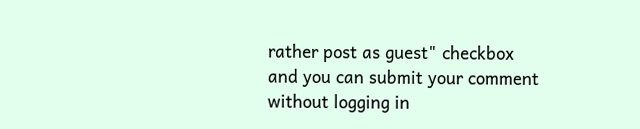rather post as guest" checkbox and you can submit your comment without logging in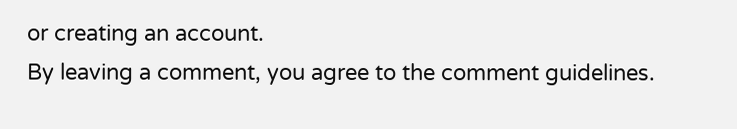or creating an account.
By leaving a comment, you agree to the comment guidelines.